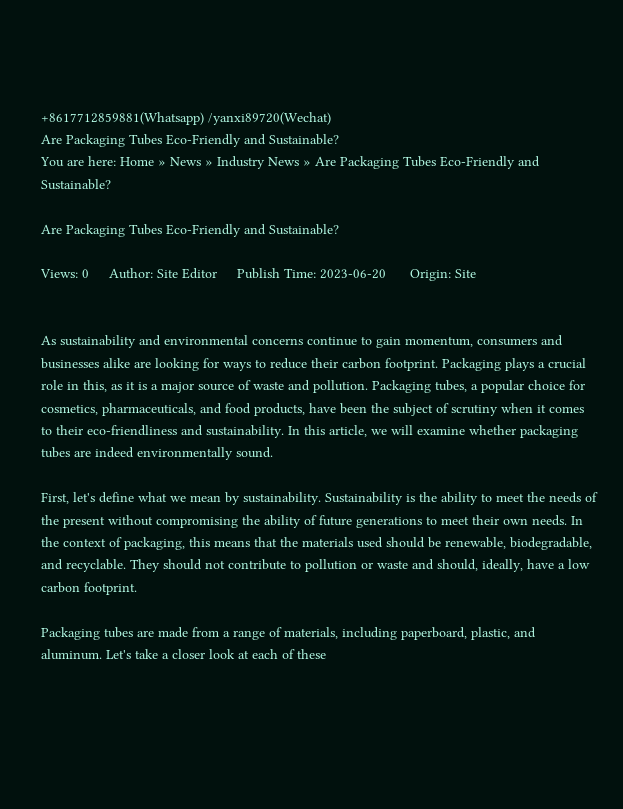+8617712859881(Whatsapp) /yanxi89720(Wechat)
Are Packaging Tubes Eco-Friendly and Sustainable?
You are here: Home » News » Industry News » Are Packaging Tubes Eco-Friendly and Sustainable?

Are Packaging Tubes Eco-Friendly and Sustainable?

Views: 0     Author: Site Editor     Publish Time: 2023-06-20      Origin: Site


As sustainability and environmental concerns continue to gain momentum, consumers and businesses alike are looking for ways to reduce their carbon footprint. Packaging plays a crucial role in this, as it is a major source of waste and pollution. Packaging tubes, a popular choice for cosmetics, pharmaceuticals, and food products, have been the subject of scrutiny when it comes to their eco-friendliness and sustainability. In this article, we will examine whether packaging tubes are indeed environmentally sound.

First, let's define what we mean by sustainability. Sustainability is the ability to meet the needs of the present without compromising the ability of future generations to meet their own needs. In the context of packaging, this means that the materials used should be renewable, biodegradable, and recyclable. They should not contribute to pollution or waste and should, ideally, have a low carbon footprint.

Packaging tubes are made from a range of materials, including paperboard, plastic, and aluminum. Let's take a closer look at each of these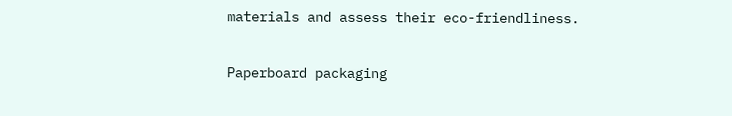materials and assess their eco-friendliness.

Paperboard packaging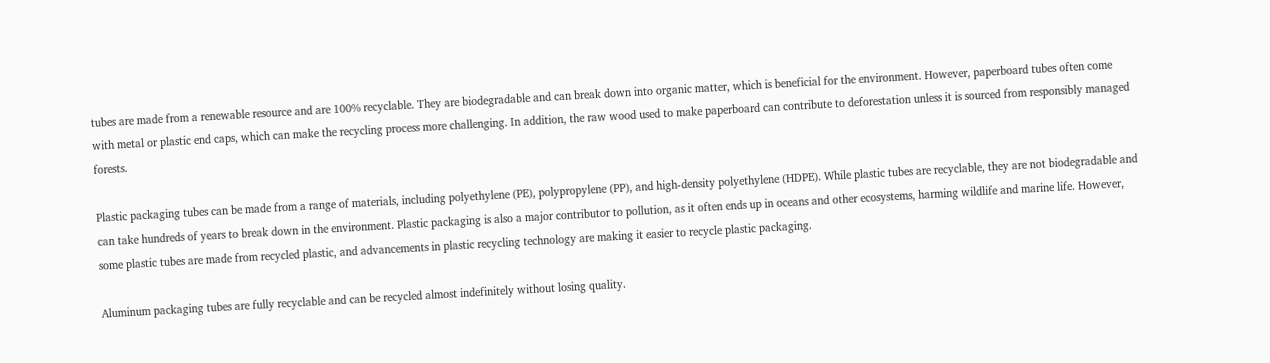tubes are made from a renewable resource and are 100% recyclable. They are biodegradable and can break down into organic matter, which is beneficial for the environment. However, paperboard tubes often come with metal or plastic end caps, which can make the recycling process more challenging. In addition, the raw wood used to make paperboard can contribute to deforestation unless it is sourced from responsibly managed forests.

Plastic packaging tubes can be made from a range of materials, including polyethylene (PE), polypropylene (PP), and high-density polyethylene (HDPE). While plastic tubes are recyclable, they are not biodegradable and can take hundreds of years to break down in the environment. Plastic packaging is also a major contributor to pollution, as it often ends up in oceans and other ecosystems, harming wildlife and marine life. However, some plastic tubes are made from recycled plastic, and advancements in plastic recycling technology are making it easier to recycle plastic packaging.

Aluminum packaging tubes are fully recyclable and can be recycled almost indefinitely without losing quality.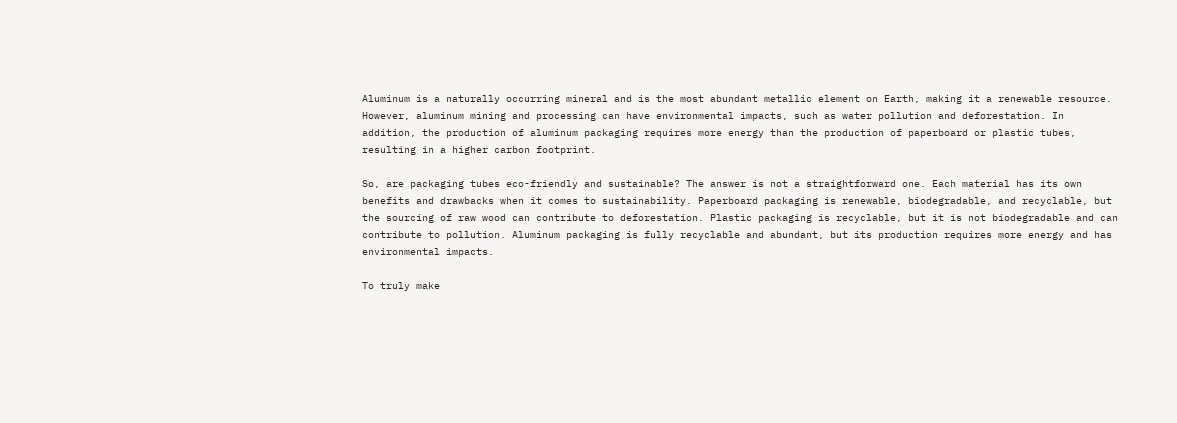Aluminum is a naturally occurring mineral and is the most abundant metallic element on Earth, making it a renewable resource. However, aluminum mining and processing can have environmental impacts, such as water pollution and deforestation. In addition, the production of aluminum packaging requires more energy than the production of paperboard or plastic tubes, resulting in a higher carbon footprint.

So, are packaging tubes eco-friendly and sustainable? The answer is not a straightforward one. Each material has its own benefits and drawbacks when it comes to sustainability. Paperboard packaging is renewable, biodegradable, and recyclable, but the sourcing of raw wood can contribute to deforestation. Plastic packaging is recyclable, but it is not biodegradable and can contribute to pollution. Aluminum packaging is fully recyclable and abundant, but its production requires more energy and has environmental impacts.

To truly make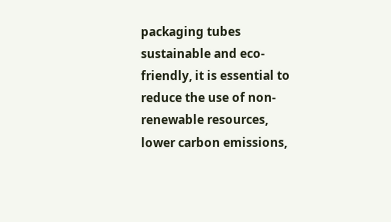packaging tubes sustainable and eco-friendly, it is essential to reduce the use of non-renewable resources, lower carbon emissions,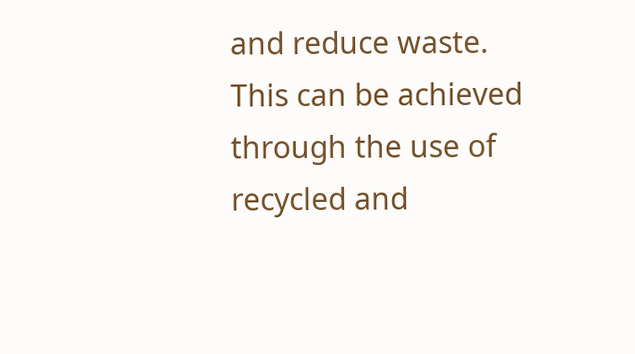and reduce waste. This can be achieved through the use of recycled and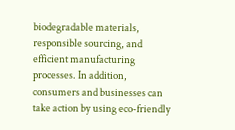biodegradable materials, responsible sourcing, and efficient manufacturing processes. In addition, consumers and businesses can take action by using eco-friendly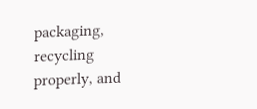packaging, recycling properly, and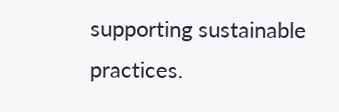supporting sustainable practices.